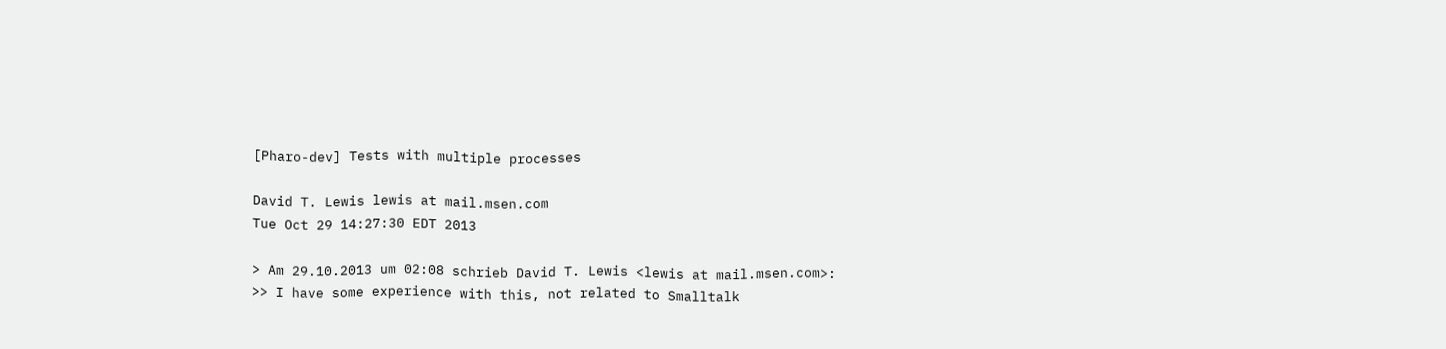[Pharo-dev] Tests with multiple processes

David T. Lewis lewis at mail.msen.com
Tue Oct 29 14:27:30 EDT 2013

> Am 29.10.2013 um 02:08 schrieb David T. Lewis <lewis at mail.msen.com>:
>> I have some experience with this, not related to Smalltalk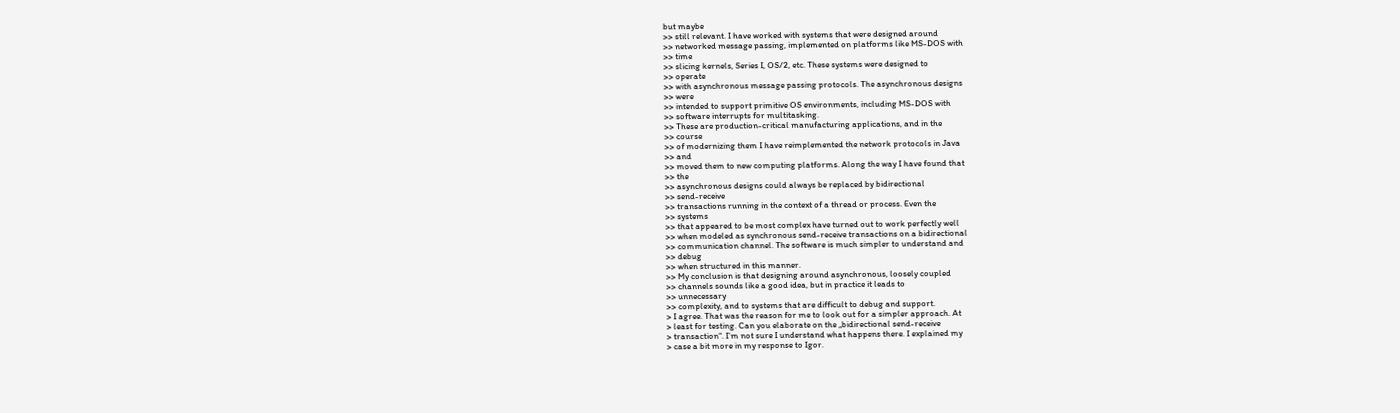but maybe
>> still relevant. I have worked with systems that were designed around
>> networked message passing, implemented on platforms like MS-DOS with
>> time
>> slicing kernels, Series I, OS/2, etc. These systems were designed to
>> operate
>> with asynchronous message passing protocols. The asynchronous designs
>> were
>> intended to support primitive OS environments, including MS-DOS with
>> software interrupts for multitasking.
>> These are production-critical manufacturing applications, and in the
>> course
>> of modernizing them I have reimplemented the network protocols in Java
>> and
>> moved them to new computing platforms. Along the way I have found that
>> the
>> asynchronous designs could always be replaced by bidirectional
>> send-receive
>> transactions running in the context of a thread or process. Even the
>> systems
>> that appeared to be most complex have turned out to work perfectly well
>> when modeled as synchronous send-receive transactions on a bidirectional
>> communication channel. The software is much simpler to understand and
>> debug
>> when structured in this manner.
>> My conclusion is that designing around asynchronous, loosely coupled
>> channels sounds like a good idea, but in practice it leads to
>> unnecessary
>> complexity, and to systems that are difficult to debug and support.
> I agree. That was the reason for me to look out for a simpler approach. At
> least for testing. Can you elaborate on the „bidirectional send-receive
> transaction“. I’m not sure I understand what happens there. I explained my
> case a bit more in my response to Igor.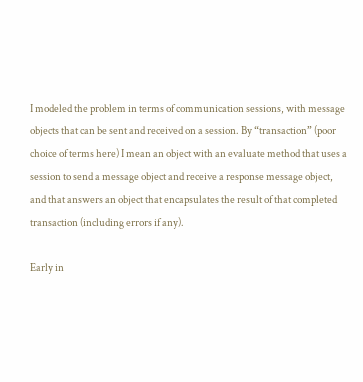I modeled the problem in terms of communication sessions, with message
objects that can be sent and received on a session. By “transaction” (poor
choice of terms here) I mean an object with an evaluate method that uses a
session to send a message object and receive a response message object,
and that answers an object that encapsulates the result of that completed
transaction (including errors if any).

Early in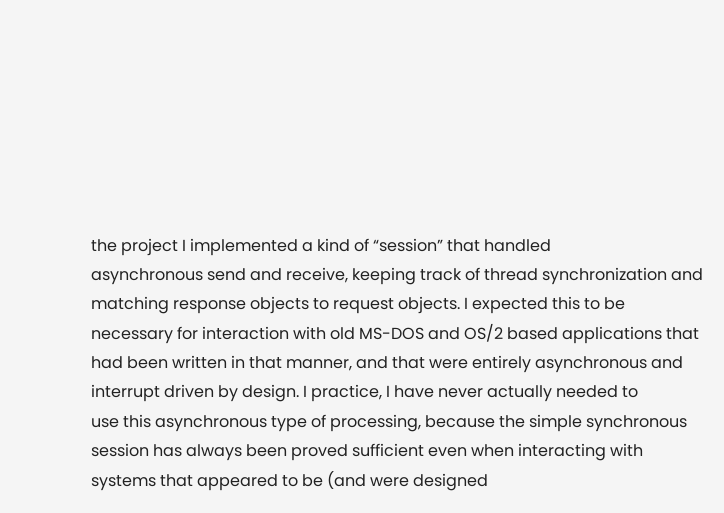the project I implemented a kind of “session” that handled
asynchronous send and receive, keeping track of thread synchronization and
matching response objects to request objects. I expected this to be
necessary for interaction with old MS-DOS and OS/2 based applications that
had been written in that manner, and that were entirely asynchronous and
interrupt driven by design. I practice, I have never actually needed to
use this asynchronous type of processing, because the simple synchronous
session has always been proved sufficient even when interacting with
systems that appeared to be (and were designed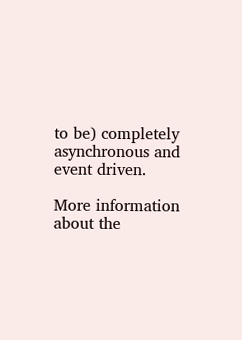to be) completely
asynchronous and event driven.

More information about the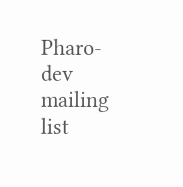Pharo-dev mailing list